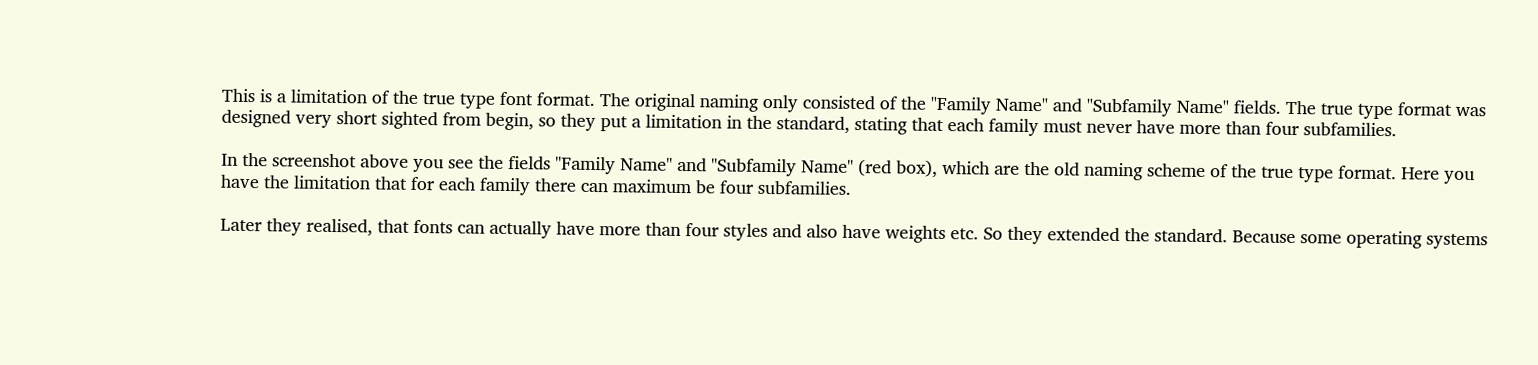This is a limitation of the true type font format. The original naming only consisted of the "Family Name" and "Subfamily Name" fields. The true type format was designed very short sighted from begin, so they put a limitation in the standard, stating that each family must never have more than four subfamilies.

In the screenshot above you see the fields "Family Name" and "Subfamily Name" (red box), which are the old naming scheme of the true type format. Here you have the limitation that for each family there can maximum be four subfamilies.

Later they realised, that fonts can actually have more than four styles and also have weights etc. So they extended the standard. Because some operating systems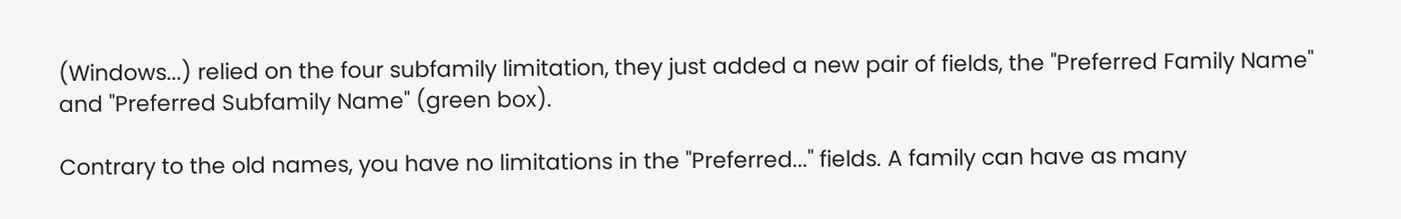(Windows...) relied on the four subfamily limitation, they just added a new pair of fields, the "Preferred Family Name" and "Preferred Subfamily Name" (green box).

Contrary to the old names, you have no limitations in the "Preferred..." fields. A family can have as many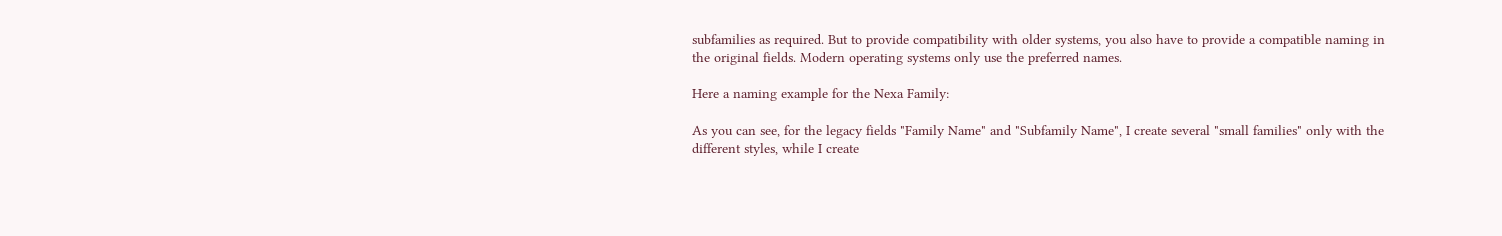subfamilies as required. But to provide compatibility with older systems, you also have to provide a compatible naming in the original fields. Modern operating systems only use the preferred names.

Here a naming example for the Nexa Family:

As you can see, for the legacy fields "Family Name" and "Subfamily Name", I create several "small families" only with the different styles, while I create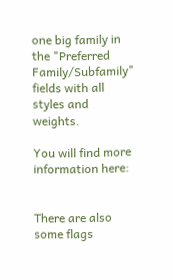one big family in the "Preferred Family/Subfamily" fields with all styles and weights.

You will find more information here:


There are also some flags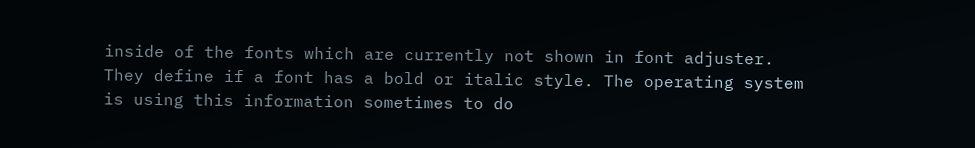inside of the fonts which are currently not shown in font adjuster. They define if a font has a bold or italic style. The operating system is using this information sometimes to do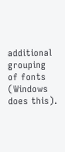additional grouping of fonts (Windows does this).